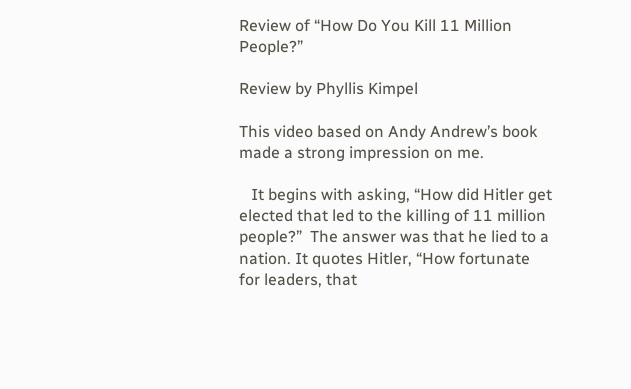Review of “How Do You Kill 11 Million People?”

Review by Phyllis Kimpel

This video based on Andy Andrew’s book made a strong impression on me.

   It begins with asking, “How did Hitler get elected that led to the killing of 11 million people?”  The answer was that he lied to a nation. It quotes Hitler, “How fortunate for leaders, that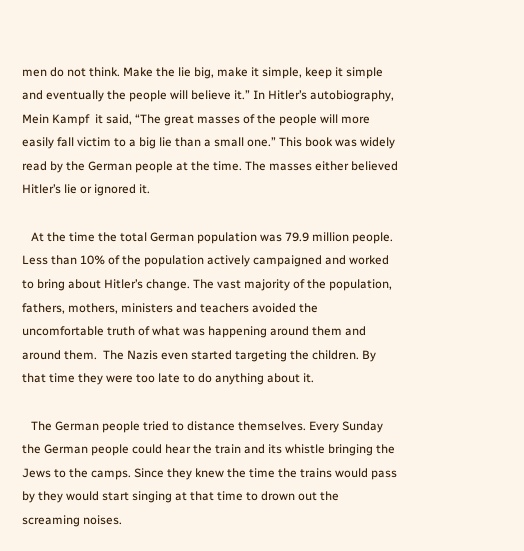men do not think. Make the lie big, make it simple, keep it simple and eventually the people will believe it.” In Hitler’s autobiography, Mein Kampf  it said, “The great masses of the people will more easily fall victim to a big lie than a small one.” This book was widely read by the German people at the time. The masses either believed Hitler’s lie or ignored it.

   At the time the total German population was 79.9 million people. Less than 10% of the population actively campaigned and worked to bring about Hitler’s change. The vast majority of the population, fathers, mothers, ministers and teachers avoided the uncomfortable truth of what was happening around them and around them.  The Nazis even started targeting the children. By that time they were too late to do anything about it.

   The German people tried to distance themselves. Every Sunday the German people could hear the train and its whistle bringing the Jews to the camps. Since they knew the time the trains would pass by they would start singing at that time to drown out the screaming noises.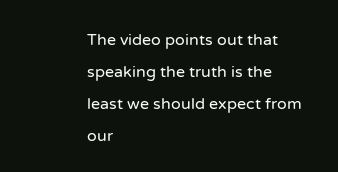The video points out that speaking the truth is the least we should expect from our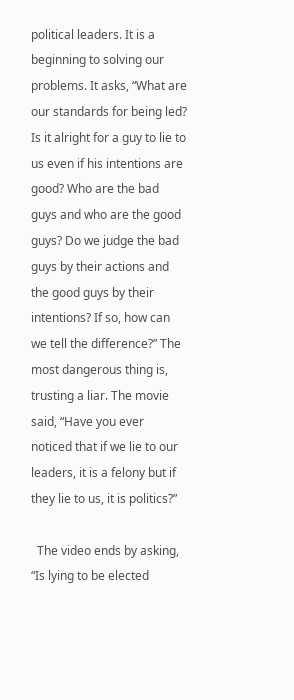political leaders. It is a beginning to solving our problems. It asks, “What are our standards for being led? Is it alright for a guy to lie to us even if his intentions are good? Who are the bad guys and who are the good guys? Do we judge the bad guys by their actions and the good guys by their intentions? If so, how can we tell the difference?” The most dangerous thing is, trusting a liar. The movie said, “Have you ever noticed that if we lie to our leaders, it is a felony but if they lie to us, it is politics?”

  The video ends by asking, “Is lying to be elected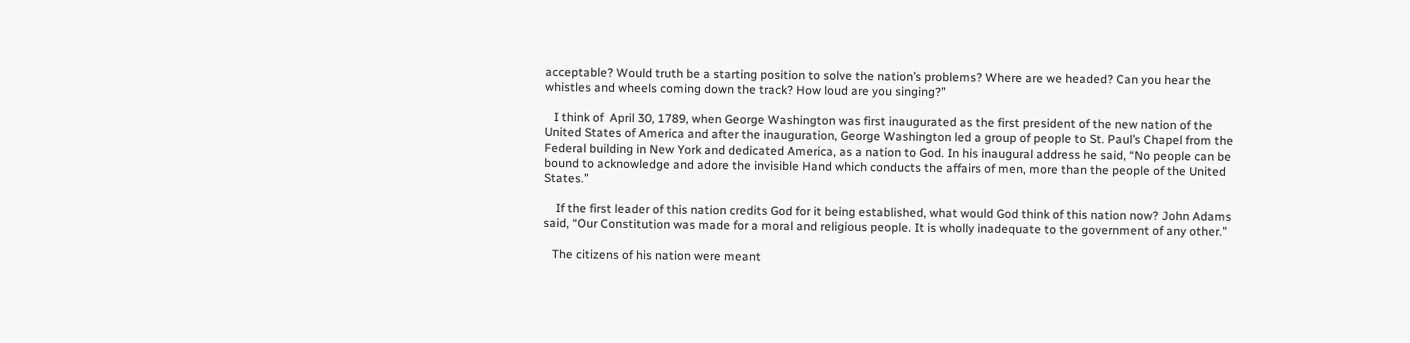acceptable? Would truth be a starting position to solve the nation’s problems? Where are we headed? Can you hear the whistles and wheels coming down the track? How loud are you singing?”

   I think of  April 30, 1789, when George Washington was first inaugurated as the first president of the new nation of the United States of America and after the inauguration, George Washington led a group of people to St. Paul’s Chapel from the Federal building in New York and dedicated America, as a nation to God. In his inaugural address he said, “No people can be bound to acknowledge and adore the invisible Hand which conducts the affairs of men, more than the people of the United States.”

    If the first leader of this nation credits God for it being established, what would God think of this nation now? John Adams said, “Our Constitution was made for a moral and religious people. It is wholly inadequate to the government of any other.”

   The citizens of his nation were meant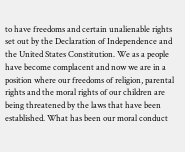to have freedoms and certain unalienable rights set out by the Declaration of Independence and the United States Constitution. We as a people have become complacent and now we are in a position where our freedoms of religion, parental rights and the moral rights of our children are being threatened by the laws that have been established. What has been our moral conduct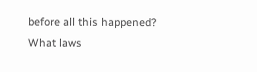before all this happened? What laws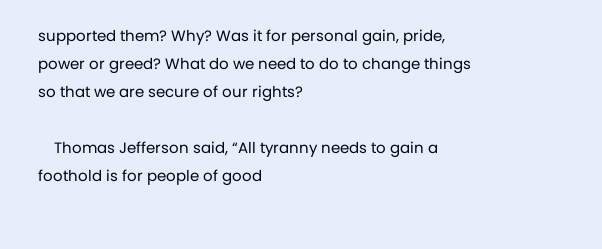supported them? Why? Was it for personal gain, pride, power or greed? What do we need to do to change things so that we are secure of our rights?

    Thomas Jefferson said, “All tyranny needs to gain a foothold is for people of good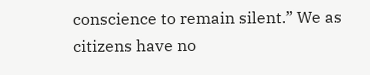conscience to remain silent.” We as citizens have no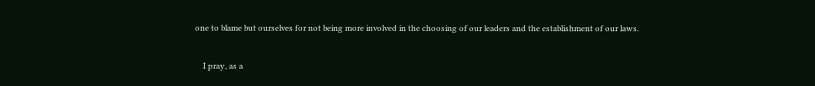one to blame but ourselves for not being more involved in the choosing of our leaders and the establishment of our laws.

    I pray, as a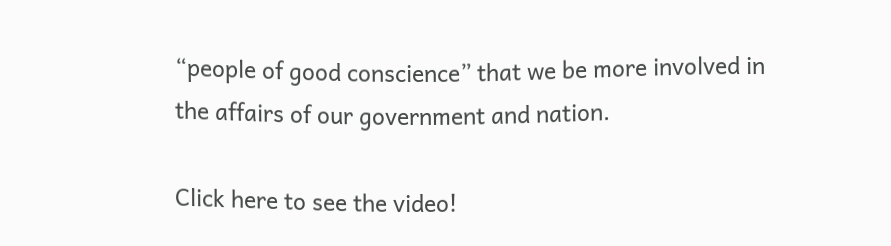“people of good conscience” that we be more involved in the affairs of our government and nation.

Click here to see the video!